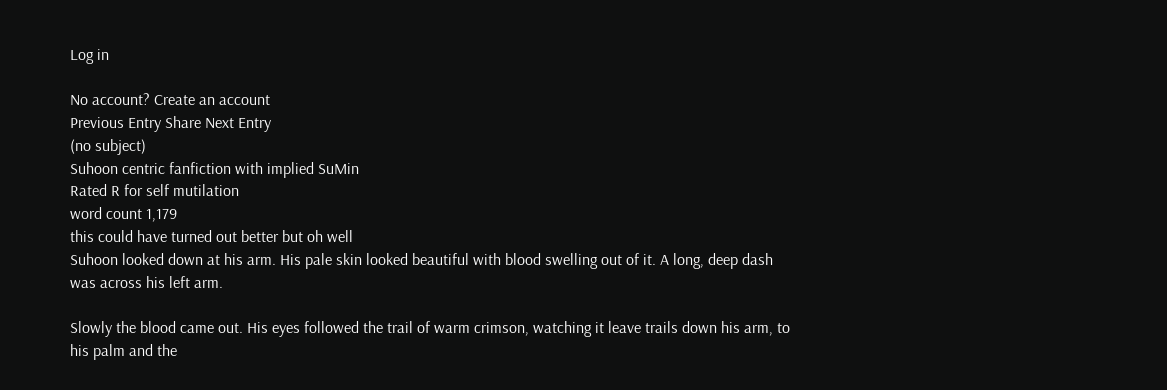Log in

No account? Create an account
Previous Entry Share Next Entry
(no subject)
Suhoon centric fanfiction with implied SuMin
Rated R for self mutilation
word count 1,179
this could have turned out better but oh well
Suhoon looked down at his arm. His pale skin looked beautiful with blood swelling out of it. A long, deep dash was across his left arm.

Slowly the blood came out. His eyes followed the trail of warm crimson, watching it leave trails down his arm, to his palm and the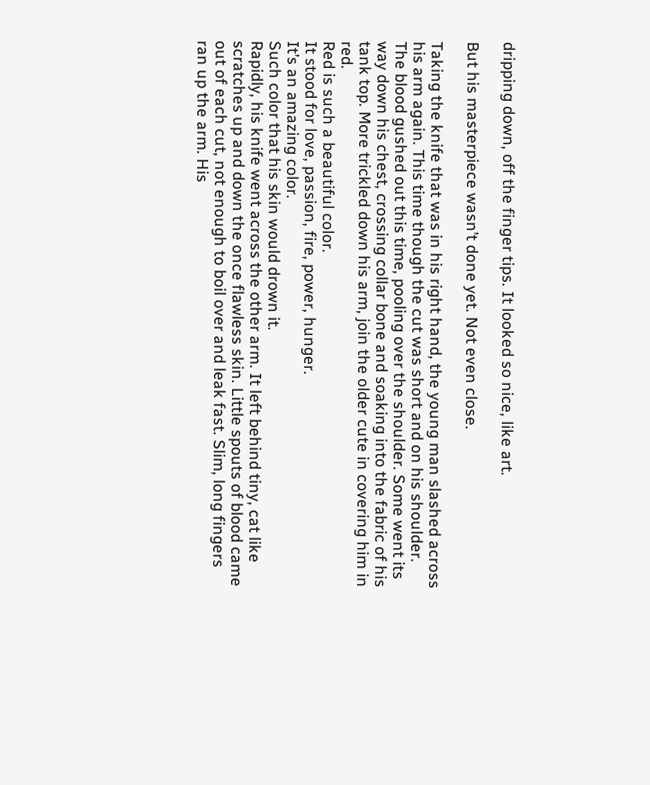dripping down, off the finger tips. It looked so nice, like art.

But his masterpiece wasn’t done yet. Not even close.

Taking the knife that was in his right hand, the young man slashed across his arm again. This time though the cut was short and on his shoulder. The blood gushed out this time, pooling over the shoulder. Some went its way down his chest, crossing collar bone and soaking into the fabric of his tank top. More trickled down his arm, join the older cute in covering him in red.
Red is such a beautiful color.
It stood for love, passion, fire, power, hunger.
It’s an amazing color.
Such color that his skin would drown it.
Rapidly, his knife went across the other arm. It left behind tiny, cat like scratches up and down the once flawless skin. Little spouts of blood came out of each cut, not enough to boil over and leak fast. Slim, long fingers ran up the arm. His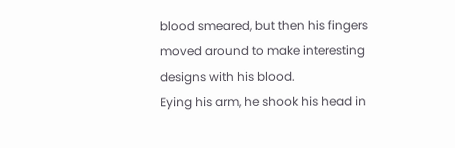blood smeared, but then his fingers moved around to make interesting designs with his blood.
Eying his arm, he shook his head in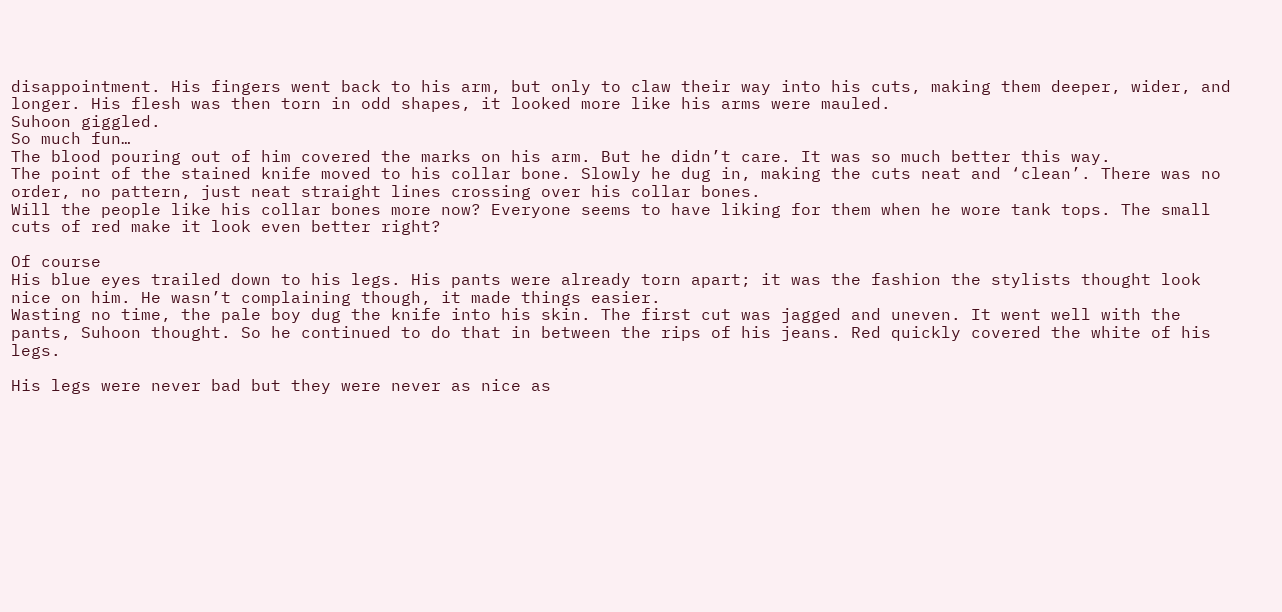disappointment. His fingers went back to his arm, but only to claw their way into his cuts, making them deeper, wider, and longer. His flesh was then torn in odd shapes, it looked more like his arms were mauled.
Suhoon giggled.
So much fun…
The blood pouring out of him covered the marks on his arm. But he didn’t care. It was so much better this way.
The point of the stained knife moved to his collar bone. Slowly he dug in, making the cuts neat and ‘clean’. There was no order, no pattern, just neat straight lines crossing over his collar bones.
Will the people like his collar bones more now? Everyone seems to have liking for them when he wore tank tops. The small cuts of red make it look even better right?

Of course
His blue eyes trailed down to his legs. His pants were already torn apart; it was the fashion the stylists thought look nice on him. He wasn’t complaining though, it made things easier.
Wasting no time, the pale boy dug the knife into his skin. The first cut was jagged and uneven. It went well with the pants, Suhoon thought. So he continued to do that in between the rips of his jeans. Red quickly covered the white of his legs.

His legs were never bad but they were never as nice as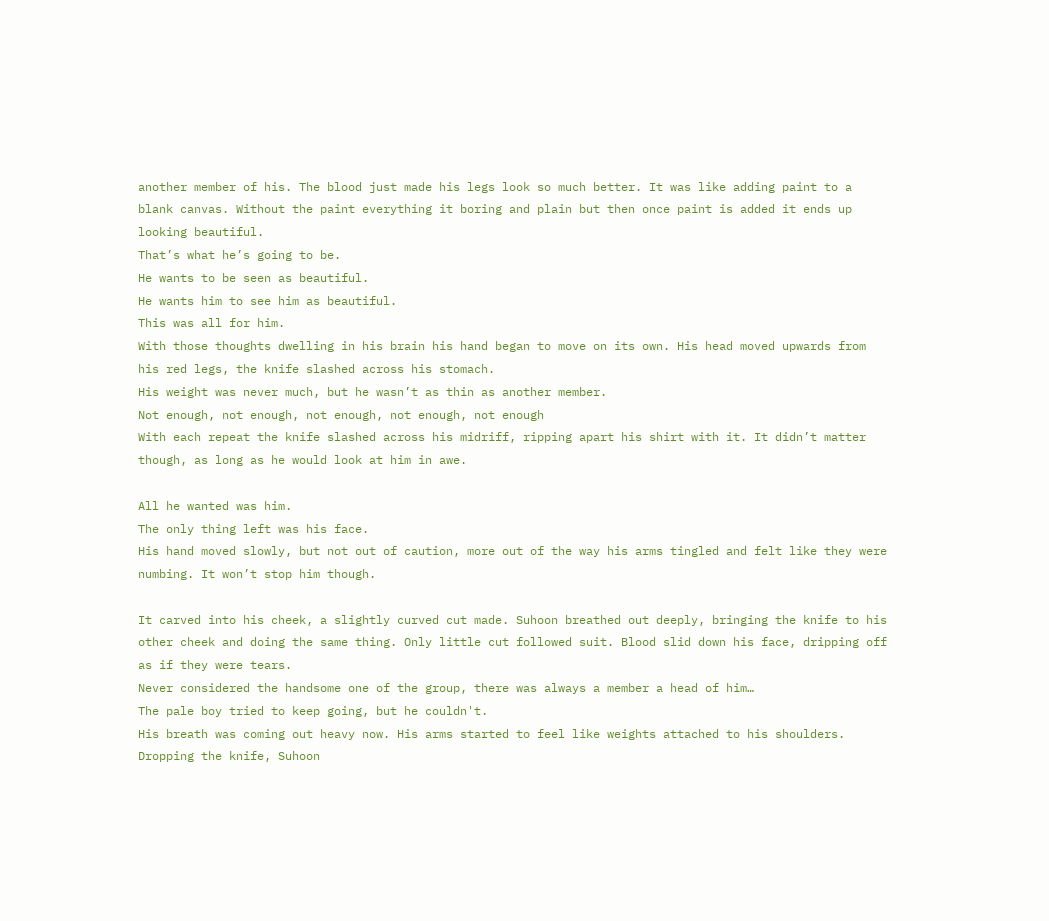another member of his. The blood just made his legs look so much better. It was like adding paint to a blank canvas. Without the paint everything it boring and plain but then once paint is added it ends up looking beautiful.
That’s what he’s going to be.
He wants to be seen as beautiful.
He wants him to see him as beautiful.
This was all for him.
With those thoughts dwelling in his brain his hand began to move on its own. His head moved upwards from his red legs, the knife slashed across his stomach.
His weight was never much, but he wasn’t as thin as another member.
Not enough, not enough, not enough, not enough, not enough
With each repeat the knife slashed across his midriff, ripping apart his shirt with it. It didn’t matter though, as long as he would look at him in awe.

All he wanted was him.
The only thing left was his face.
His hand moved slowly, but not out of caution, more out of the way his arms tingled and felt like they were numbing. It won’t stop him though.

It carved into his cheek, a slightly curved cut made. Suhoon breathed out deeply, bringing the knife to his other cheek and doing the same thing. Only little cut followed suit. Blood slid down his face, dripping off as if they were tears.
Never considered the handsome one of the group, there was always a member a head of him…
The pale boy tried to keep going, but he couldn't.
His breath was coming out heavy now. His arms started to feel like weights attached to his shoulders. Dropping the knife, Suhoon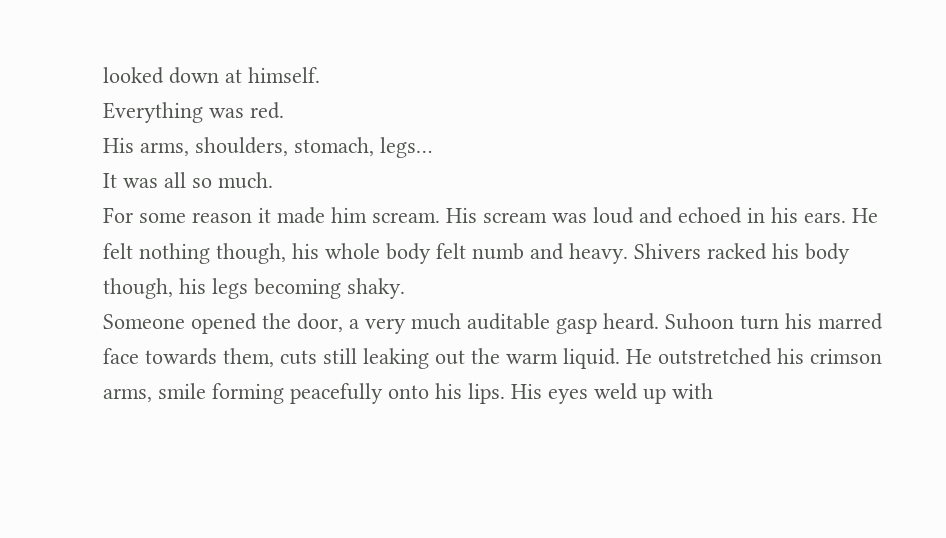looked down at himself.
Everything was red.
His arms, shoulders, stomach, legs…
It was all so much.
For some reason it made him scream. His scream was loud and echoed in his ears. He felt nothing though, his whole body felt numb and heavy. Shivers racked his body though, his legs becoming shaky.
Someone opened the door, a very much auditable gasp heard. Suhoon turn his marred face towards them, cuts still leaking out the warm liquid. He outstretched his crimson arms, smile forming peacefully onto his lips. His eyes weld up with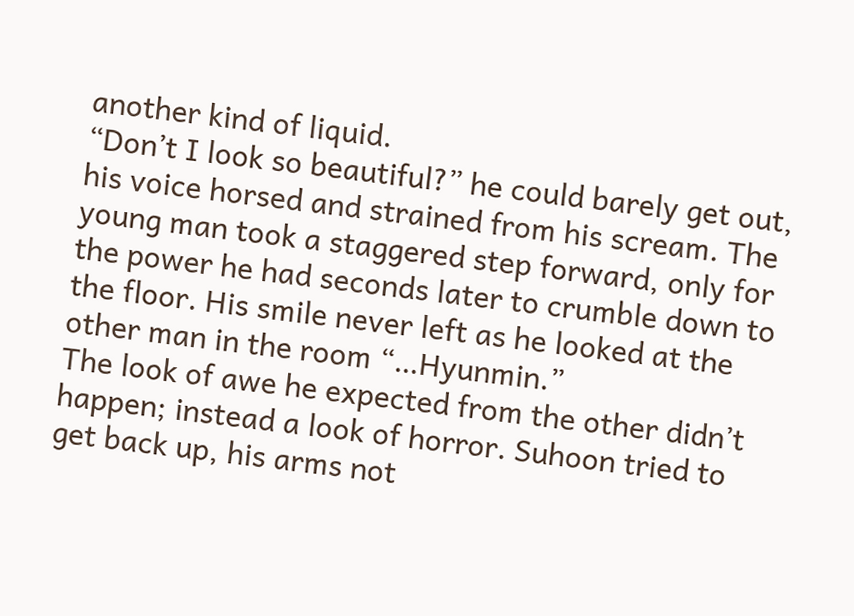another kind of liquid.
“Don’t I look so beautiful?” he could barely get out, his voice horsed and strained from his scream. The young man took a staggered step forward, only for the power he had seconds later to crumble down to the floor. His smile never left as he looked at the other man in the room “…Hyunmin.”
The look of awe he expected from the other didn’t happen; instead a look of horror. Suhoon tried to get back up, his arms not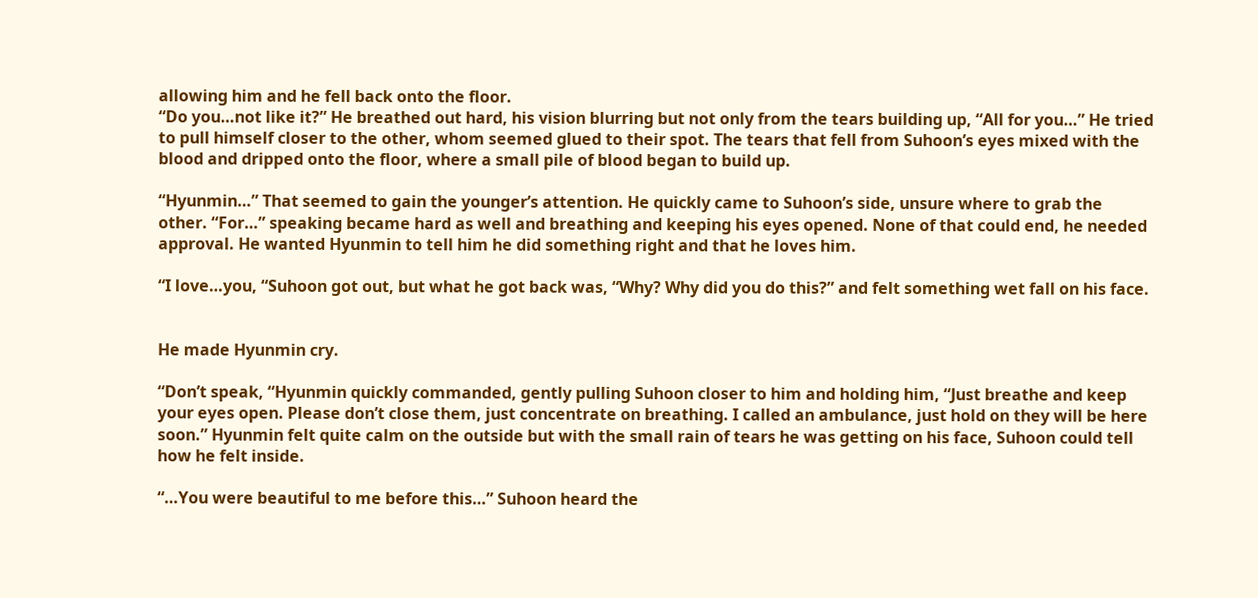allowing him and he fell back onto the floor.
“Do you…not like it?” He breathed out hard, his vision blurring but not only from the tears building up, “All for you…” He tried to pull himself closer to the other, whom seemed glued to their spot. The tears that fell from Suhoon’s eyes mixed with the blood and dripped onto the floor, where a small pile of blood began to build up.

“Hyunmin…” That seemed to gain the younger’s attention. He quickly came to Suhoon’s side, unsure where to grab the other. “For…” speaking became hard as well and breathing and keeping his eyes opened. None of that could end, he needed approval. He wanted Hyunmin to tell him he did something right and that he loves him.

“I love…you, “Suhoon got out, but what he got back was, “Why? Why did you do this?” and felt something wet fall on his face.


He made Hyunmin cry.

“Don’t speak, “Hyunmin quickly commanded, gently pulling Suhoon closer to him and holding him, “Just breathe and keep your eyes open. Please don’t close them, just concentrate on breathing. I called an ambulance, just hold on they will be here soon.” Hyunmin felt quite calm on the outside but with the small rain of tears he was getting on his face, Suhoon could tell how he felt inside.

“…You were beautiful to me before this…” Suhoon heard the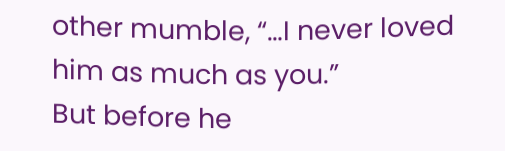other mumble, “…I never loved him as much as you.”
But before he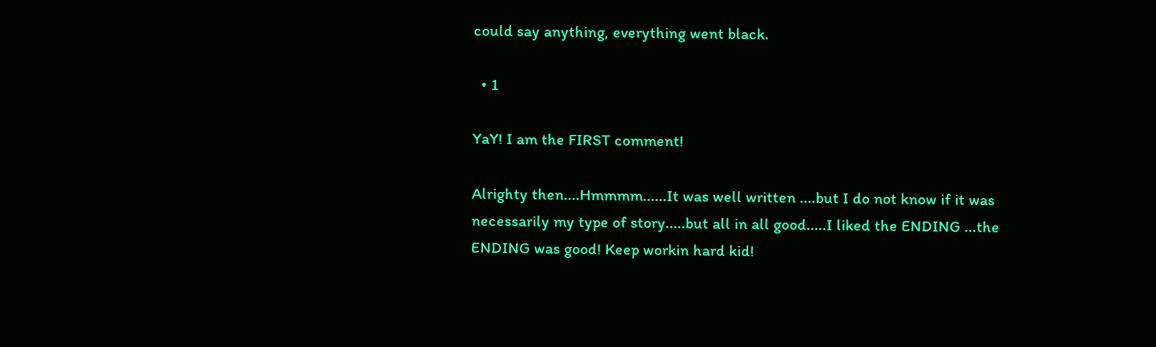could say anything, everything went black.

  • 1

YaY! I am the FIRST comment!

Alrighty then....Hmmmm......It was well written ....but I do not know if it was necessarily my type of story.....but all in all good.....I liked the ENDING ...the ENDING was good! Keep workin hard kid!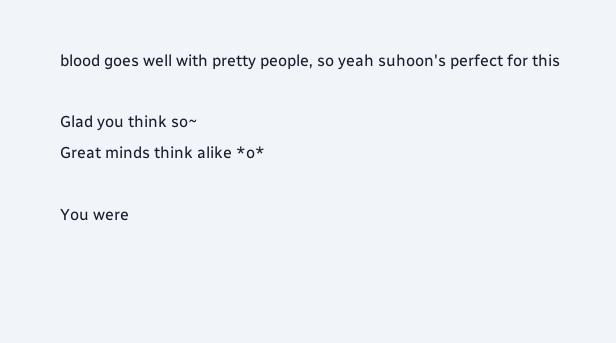blood goes well with pretty people, so yeah suhoon's perfect for this

Glad you think so~
Great minds think alike *o*

You were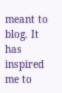meant to blog. It has inspired me to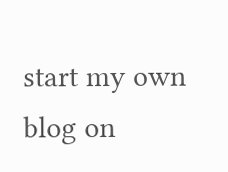start my own blog on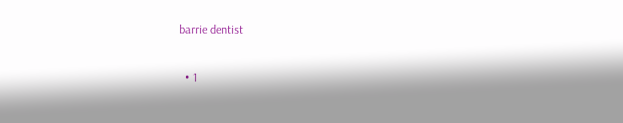barrie dentist

  • 1